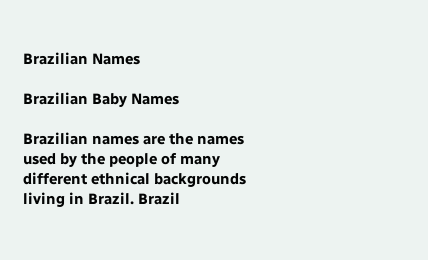Brazilian Names

Brazilian Baby Names

Brazilian names are the names used by the people of many different ethnical backgrounds living in Brazil. Brazil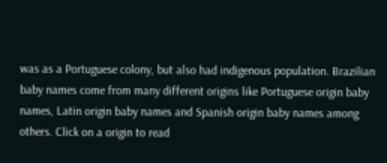was as a Portuguese colony, but also had indigenous population. Brazilian baby names come from many different origins like Portuguese origin baby names, Latin origin baby names and Spanish origin baby names among others. Click on a origin to read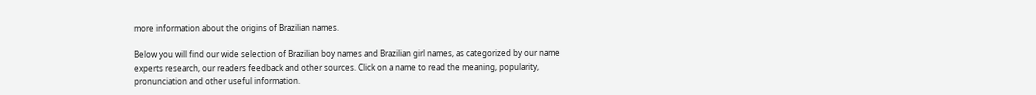more information about the origins of Brazilian names.

Below you will find our wide selection of Brazilian boy names and Brazilian girl names, as categorized by our name experts research, our readers feedback and other sources. Click on a name to read the meaning, popularity, pronunciation and other useful information.